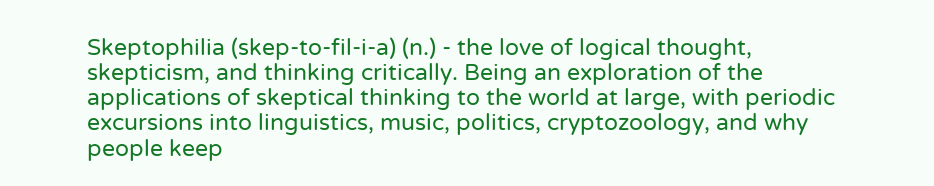Skeptophilia (skep-to-fil-i-a) (n.) - the love of logical thought, skepticism, and thinking critically. Being an exploration of the applications of skeptical thinking to the world at large, with periodic excursions into linguistics, music, politics, cryptozoology, and why people keep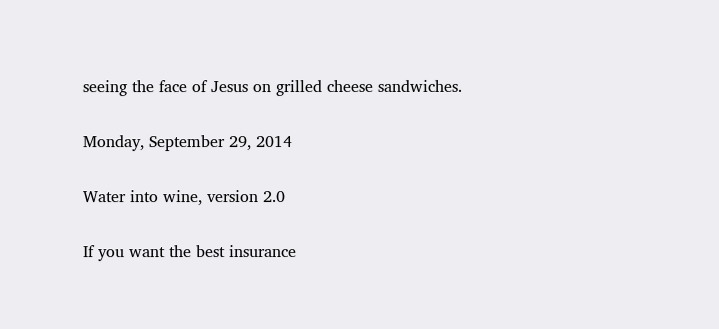seeing the face of Jesus on grilled cheese sandwiches.

Monday, September 29, 2014

Water into wine, version 2.0

If you want the best insurance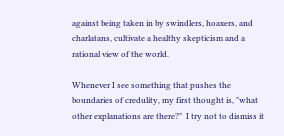against being taken in by swindlers, hoaxers, and charlatans, cultivate a healthy skepticism and a rational view of the world.

Whenever I see something that pushes the boundaries of credulity, my first thought is, "what other explanations are there?"  I try not to dismiss it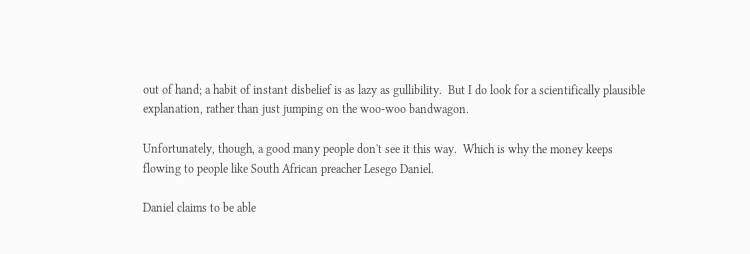out of hand; a habit of instant disbelief is as lazy as gullibility.  But I do look for a scientifically plausible explanation, rather than just jumping on the woo-woo bandwagon.

Unfortunately, though, a good many people don't see it this way.  Which is why the money keeps flowing to people like South African preacher Lesego Daniel.

Daniel claims to be able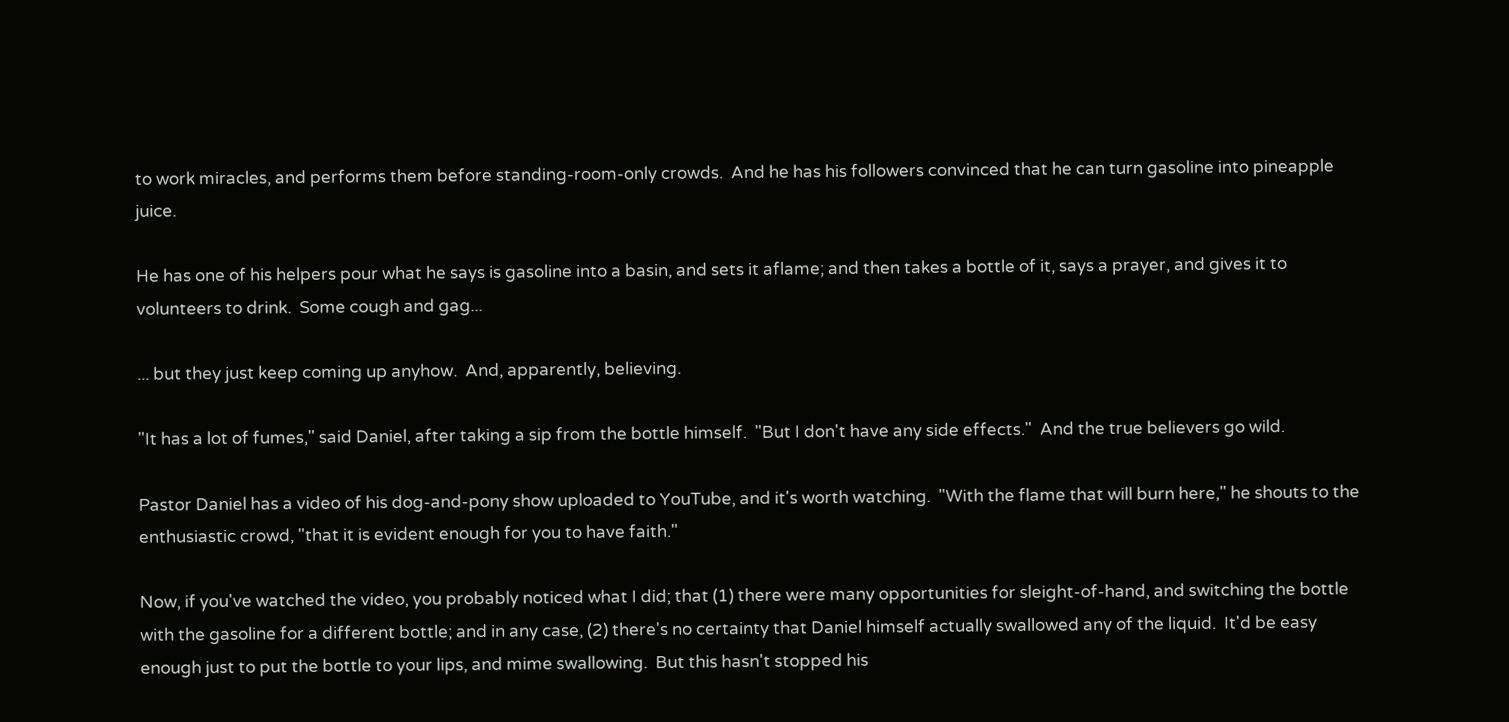to work miracles, and performs them before standing-room-only crowds.  And he has his followers convinced that he can turn gasoline into pineapple juice.

He has one of his helpers pour what he says is gasoline into a basin, and sets it aflame; and then takes a bottle of it, says a prayer, and gives it to volunteers to drink.  Some cough and gag...

... but they just keep coming up anyhow.  And, apparently, believing.

"It has a lot of fumes," said Daniel, after taking a sip from the bottle himself.  "But I don't have any side effects."  And the true believers go wild.

Pastor Daniel has a video of his dog-and-pony show uploaded to YouTube, and it's worth watching.  "With the flame that will burn here," he shouts to the enthusiastic crowd, "that it is evident enough for you to have faith."

Now, if you've watched the video, you probably noticed what I did; that (1) there were many opportunities for sleight-of-hand, and switching the bottle with the gasoline for a different bottle; and in any case, (2) there's no certainty that Daniel himself actually swallowed any of the liquid.  It'd be easy enough just to put the bottle to your lips, and mime swallowing.  But this hasn't stopped his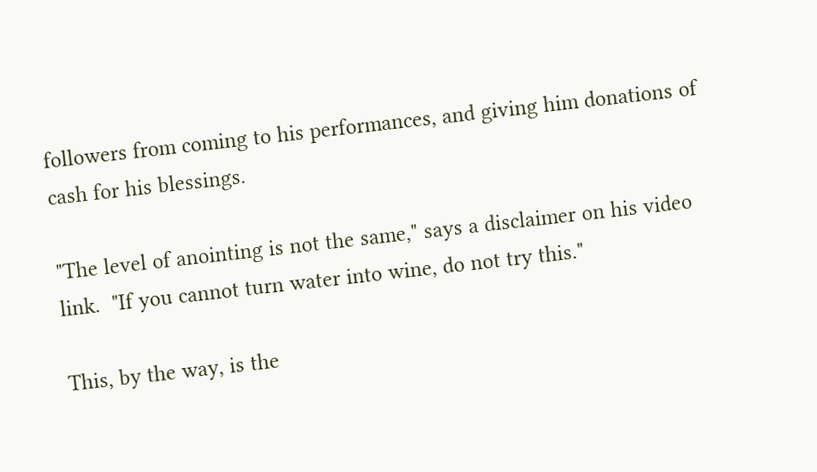followers from coming to his performances, and giving him donations of cash for his blessings.

"The level of anointing is not the same," says a disclaimer on his video link.  "If you cannot turn water into wine, do not try this."

This, by the way, is the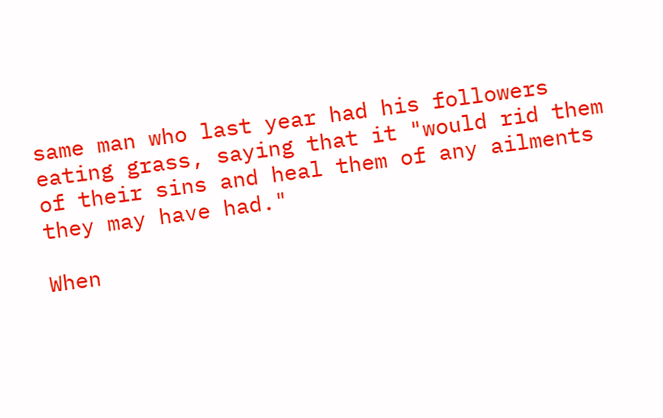same man who last year had his followers eating grass, saying that it "would rid them of their sins and heal them of any ailments they may have had."

When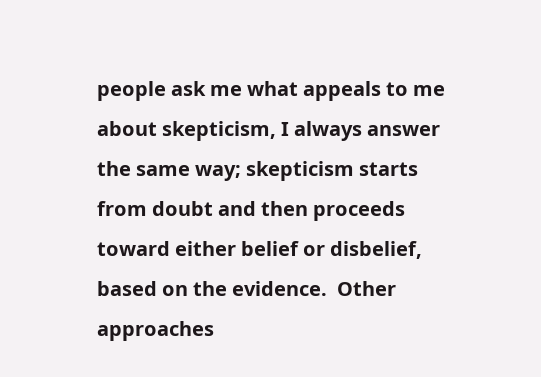people ask me what appeals to me about skepticism, I always answer the same way; skepticism starts from doubt and then proceeds toward either belief or disbelief, based on the evidence.  Other approaches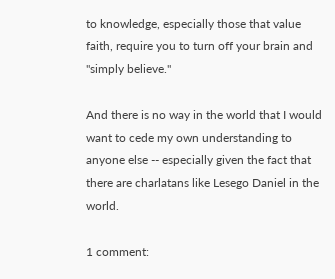to knowledge, especially those that value faith, require you to turn off your brain and "simply believe."

And there is no way in the world that I would want to cede my own understanding to anyone else -- especially given the fact that there are charlatans like Lesego Daniel in the world.

1 comment: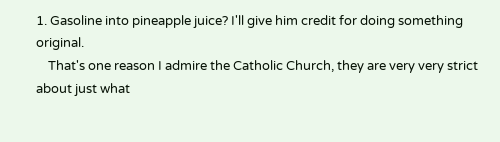1. Gasoline into pineapple juice? I'll give him credit for doing something original.
    That's one reason I admire the Catholic Church, they are very very strict about just what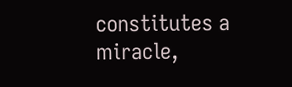constitutes a miracle,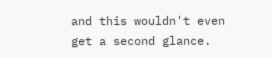and this wouldn't even get a second glance.